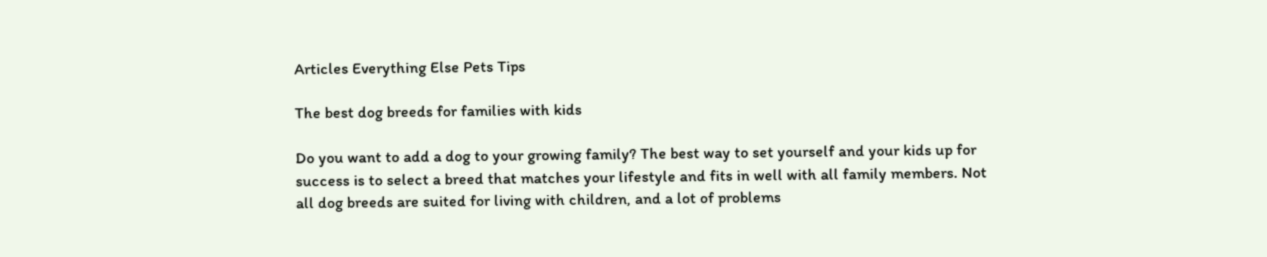Articles Everything Else Pets Tips

The best dog breeds for families with kids

Do you want to add a dog to your growing family? The best way to set yourself and your kids up for success is to select a breed that matches your lifestyle and fits in well with all family members. Not all dog breeds are suited for living with children, and a lot of problems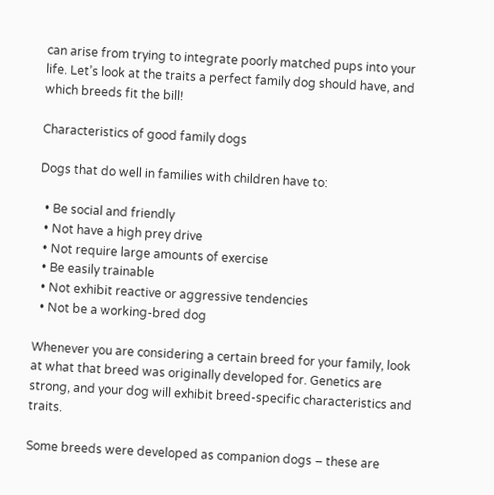can arise from trying to integrate poorly matched pups into your life. Let’s look at the traits a perfect family dog should have, and which breeds fit the bill!

Characteristics of good family dogs

Dogs that do well in families with children have to:

  • Be social and friendly
  • Not have a high prey drive
  • Not require large amounts of exercise
  • Be easily trainable
  • Not exhibit reactive or aggressive tendencies
  • Not be a working-bred dog

Whenever you are considering a certain breed for your family, look at what that breed was originally developed for. Genetics are strong, and your dog will exhibit breed-specific characteristics and traits.

Some breeds were developed as companion dogs – these are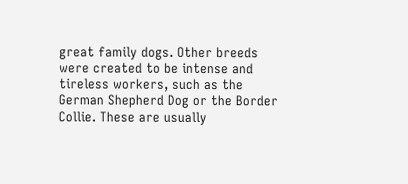great family dogs. Other breeds were created to be intense and tireless workers, such as the German Shepherd Dog or the Border Collie. These are usually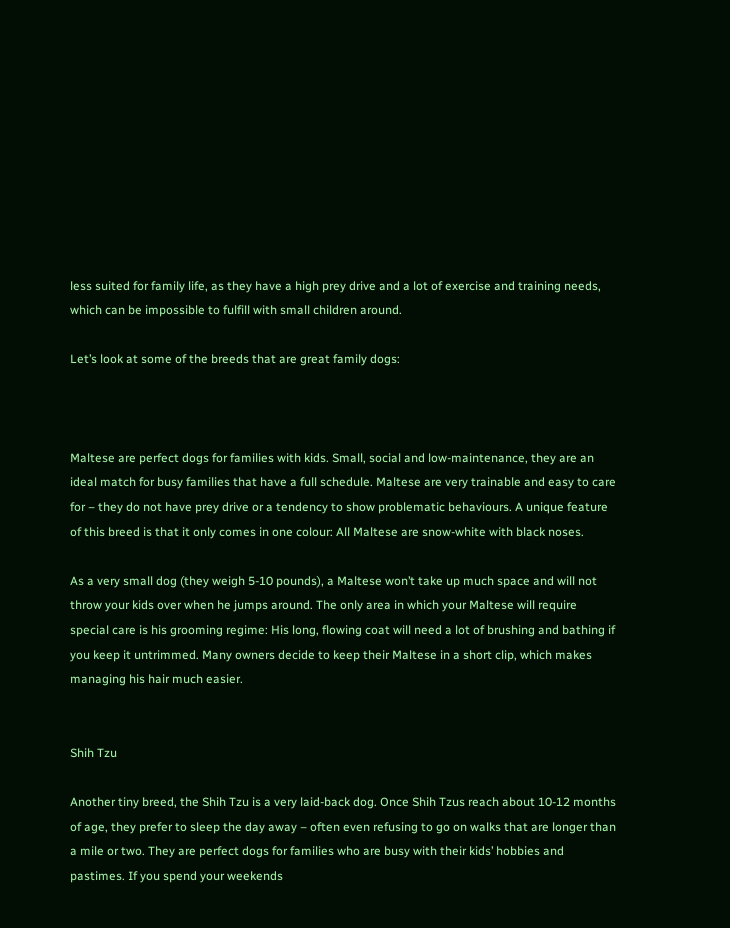less suited for family life, as they have a high prey drive and a lot of exercise and training needs, which can be impossible to fulfill with small children around.

Let’s look at some of the breeds that are great family dogs:



Maltese are perfect dogs for families with kids. Small, social and low-maintenance, they are an ideal match for busy families that have a full schedule. Maltese are very trainable and easy to care for – they do not have prey drive or a tendency to show problematic behaviours. A unique feature of this breed is that it only comes in one colour: All Maltese are snow-white with black noses.

As a very small dog (they weigh 5-10 pounds), a Maltese won’t take up much space and will not throw your kids over when he jumps around. The only area in which your Maltese will require special care is his grooming regime: His long, flowing coat will need a lot of brushing and bathing if you keep it untrimmed. Many owners decide to keep their Maltese in a short clip, which makes managing his hair much easier.


Shih Tzu

Another tiny breed, the Shih Tzu is a very laid-back dog. Once Shih Tzus reach about 10-12 months of age, they prefer to sleep the day away – often even refusing to go on walks that are longer than a mile or two. They are perfect dogs for families who are busy with their kids’ hobbies and pastimes. If you spend your weekends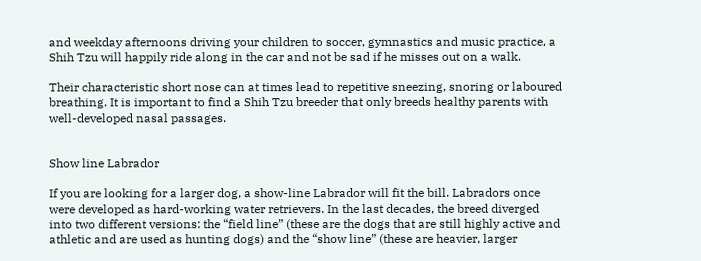and weekday afternoons driving your children to soccer, gymnastics and music practice, a Shih Tzu will happily ride along in the car and not be sad if he misses out on a walk.

Their characteristic short nose can at times lead to repetitive sneezing, snoring or laboured breathing. It is important to find a Shih Tzu breeder that only breeds healthy parents with well-developed nasal passages.


Show line Labrador

If you are looking for a larger dog, a show-line Labrador will fit the bill. Labradors once were developed as hard-working water retrievers. In the last decades, the breed diverged into two different versions: the “field line” (these are the dogs that are still highly active and athletic and are used as hunting dogs) and the “show line” (these are heavier, larger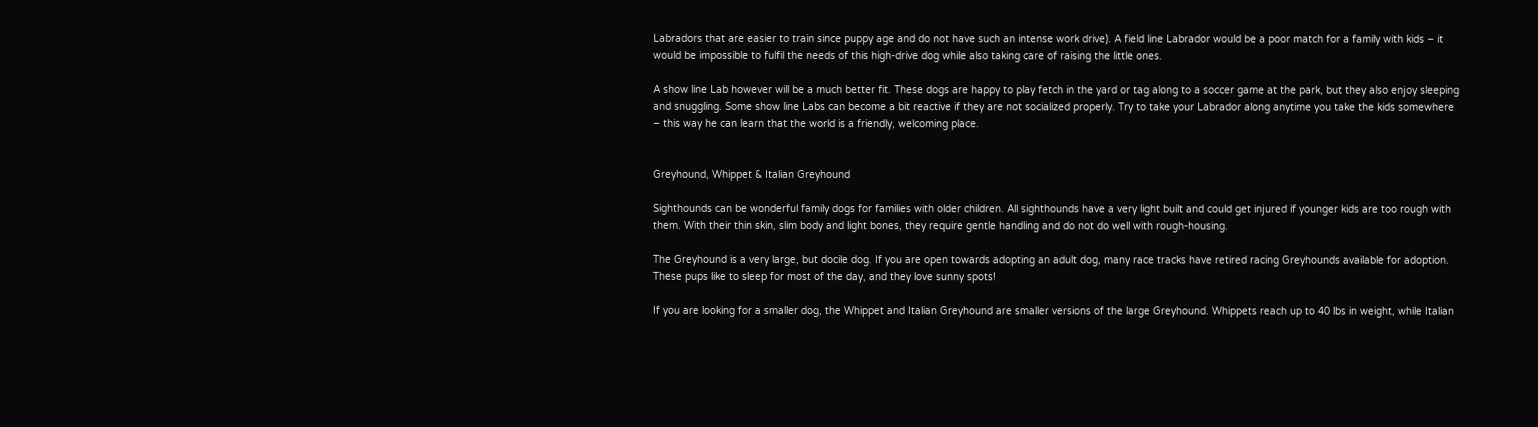Labradors that are easier to train since puppy age and do not have such an intense work drive). A field line Labrador would be a poor match for a family with kids – it would be impossible to fulfil the needs of this high-drive dog while also taking care of raising the little ones.

A show line Lab however will be a much better fit. These dogs are happy to play fetch in the yard or tag along to a soccer game at the park, but they also enjoy sleeping and snuggling. Some show line Labs can become a bit reactive if they are not socialized properly. Try to take your Labrador along anytime you take the kids somewhere – this way he can learn that the world is a friendly, welcoming place.


Greyhound, Whippet & Italian Greyhound

Sighthounds can be wonderful family dogs for families with older children. All sighthounds have a very light built and could get injured if younger kids are too rough with them. With their thin skin, slim body and light bones, they require gentle handling and do not do well with rough-housing.

The Greyhound is a very large, but docile dog. If you are open towards adopting an adult dog, many race tracks have retired racing Greyhounds available for adoption. These pups like to sleep for most of the day, and they love sunny spots!

If you are looking for a smaller dog, the Whippet and Italian Greyhound are smaller versions of the large Greyhound. Whippets reach up to 40 lbs in weight, while Italian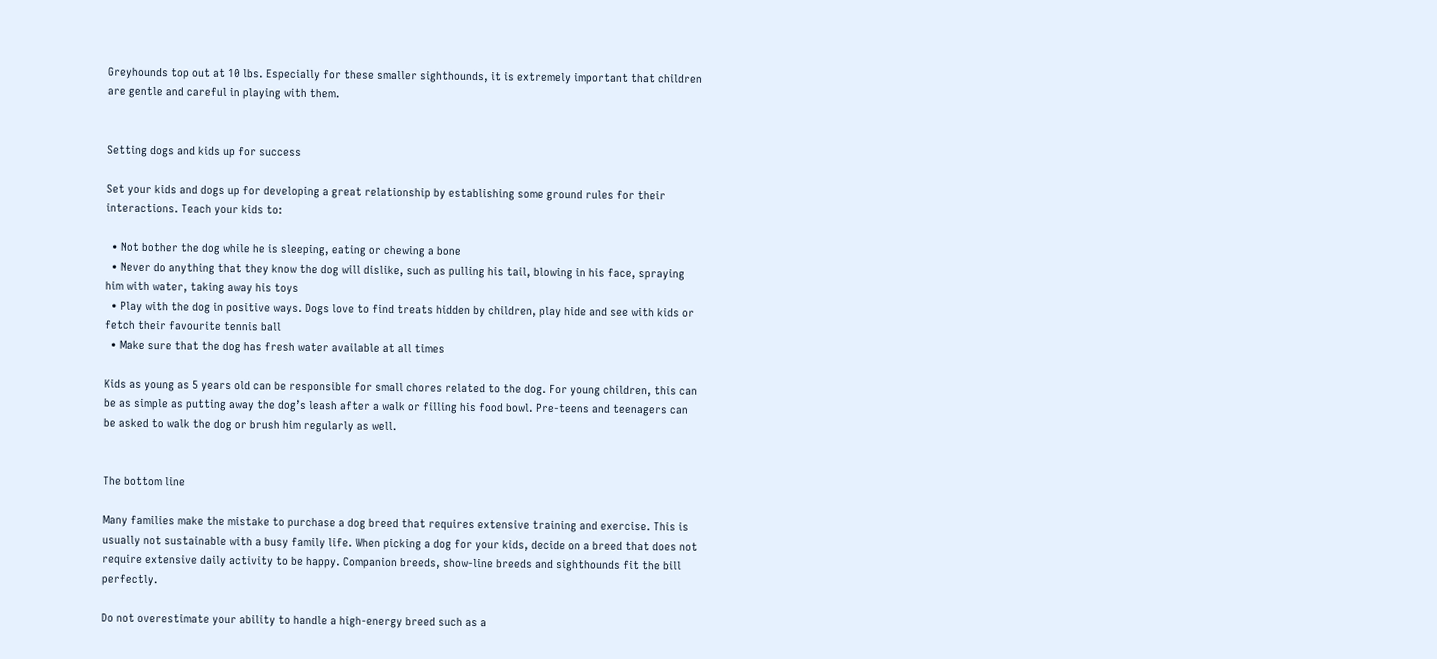Greyhounds top out at 10 lbs. Especially for these smaller sighthounds, it is extremely important that children are gentle and careful in playing with them.


Setting dogs and kids up for success

Set your kids and dogs up for developing a great relationship by establishing some ground rules for their interactions. Teach your kids to:

  • Not bother the dog while he is sleeping, eating or chewing a bone
  • Never do anything that they know the dog will dislike, such as pulling his tail, blowing in his face, spraying him with water, taking away his toys
  • Play with the dog in positive ways. Dogs love to find treats hidden by children, play hide and see with kids or fetch their favourite tennis ball
  • Make sure that the dog has fresh water available at all times

Kids as young as 5 years old can be responsible for small chores related to the dog. For young children, this can be as simple as putting away the dog’s leash after a walk or filling his food bowl. Pre-teens and teenagers can be asked to walk the dog or brush him regularly as well.


The bottom line

Many families make the mistake to purchase a dog breed that requires extensive training and exercise. This is usually not sustainable with a busy family life. When picking a dog for your kids, decide on a breed that does not require extensive daily activity to be happy. Companion breeds, show-line breeds and sighthounds fit the bill perfectly.

Do not overestimate your ability to handle a high-energy breed such as a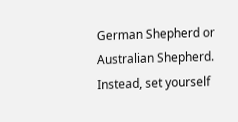German Shepherd or Australian Shepherd. Instead, set yourself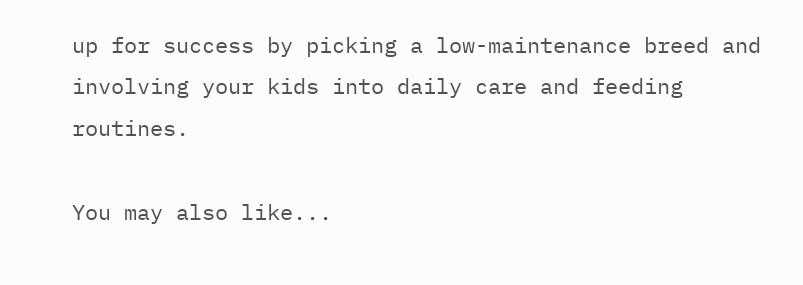up for success by picking a low-maintenance breed and involving your kids into daily care and feeding routines.

You may also like...